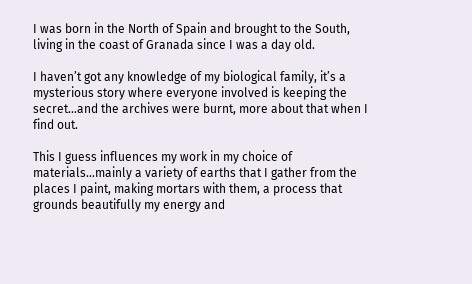I was born in the North of Spain and brought to the South, living in the coast of Granada since I was a day old.

I haven’t got any knowledge of my biological family, it’s a mysterious story where everyone involved is keeping the secret…and the archives were burnt, more about that when I find out.

This I guess influences my work in my choice of materials…mainly a variety of earths that I gather from the places I paint, making mortars with them, a process that grounds beautifully my energy and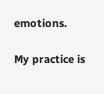emotions.

My practice is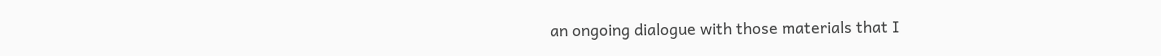an ongoing dialogue with those materials that I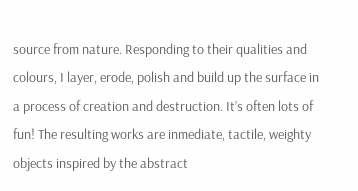source from nature. Responding to their qualities and colours, I layer, erode, polish and build up the surface in a process of creation and destruction. It’s often lots of fun! The resulting works are inmediate, tactile, weighty objects inspired by the abstract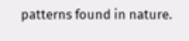patterns found in nature.